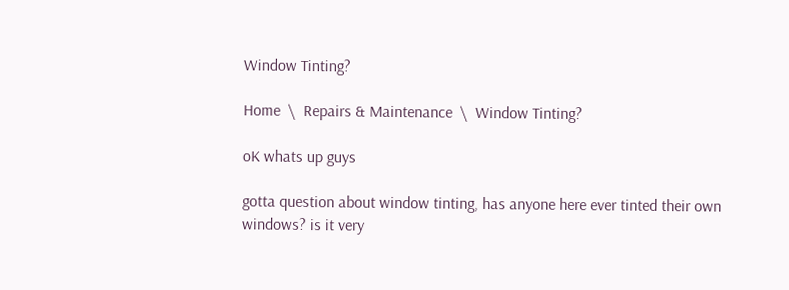Window Tinting?

Home  \  Repairs & Maintenance  \  Window Tinting?

oK whats up guys

gotta question about window tinting, has anyone here ever tinted their own windows? is it very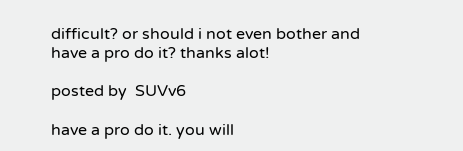difficult? or should i not even bother and have a pro do it? thanks alot!

posted by  SUVv6

have a pro do it. you will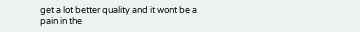get a lot better quality and it wont be a pain in the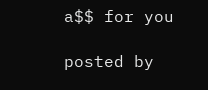a$$ for you

posted by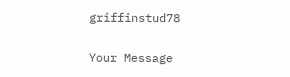griffinstud78

Your Message